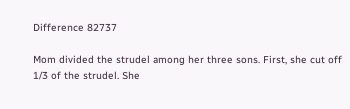Difference 82737

Mom divided the strudel among her three sons. First, she cut off 1/3 of the strudel. She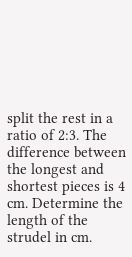split the rest in a ratio of 2:3. The difference between the longest and shortest pieces is 4 cm. Determine the length of the strudel in cm.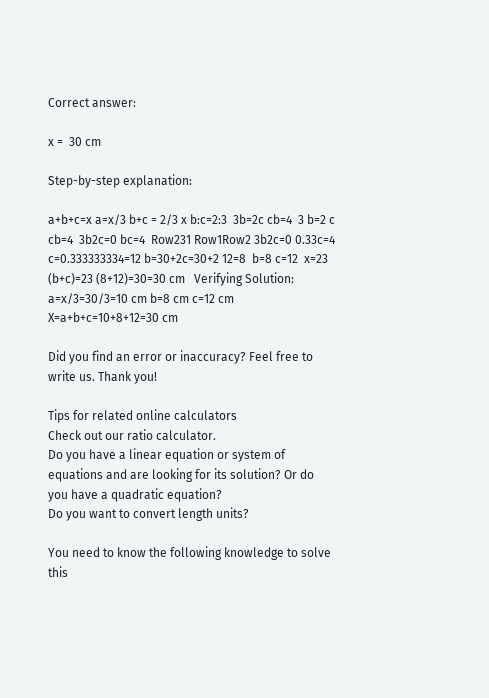Correct answer:

x =  30 cm

Step-by-step explanation:

a+b+c=x a=x/3 b+c = 2/3 x b:c=2:3  3b=2c cb=4  3 b=2 c cb=4  3b2c=0 bc=4  Row231 Row1Row2 3b2c=0 0.33c=4  c=0.333333334=12 b=30+2c=30+2 12=8  b=8 c=12  x=23 (b+c)=23 (8+12)=30=30 cm   Verifying Solution:   a=x/3=30/3=10 cm b=8 cm c=12 cm X=a+b+c=10+8+12=30 cm

Did you find an error or inaccuracy? Feel free to write us. Thank you!

Tips for related online calculators
Check out our ratio calculator.
Do you have a linear equation or system of equations and are looking for its solution? Or do you have a quadratic equation?
Do you want to convert length units?

You need to know the following knowledge to solve this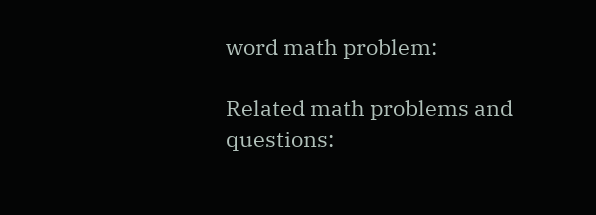word math problem:

Related math problems and questions: